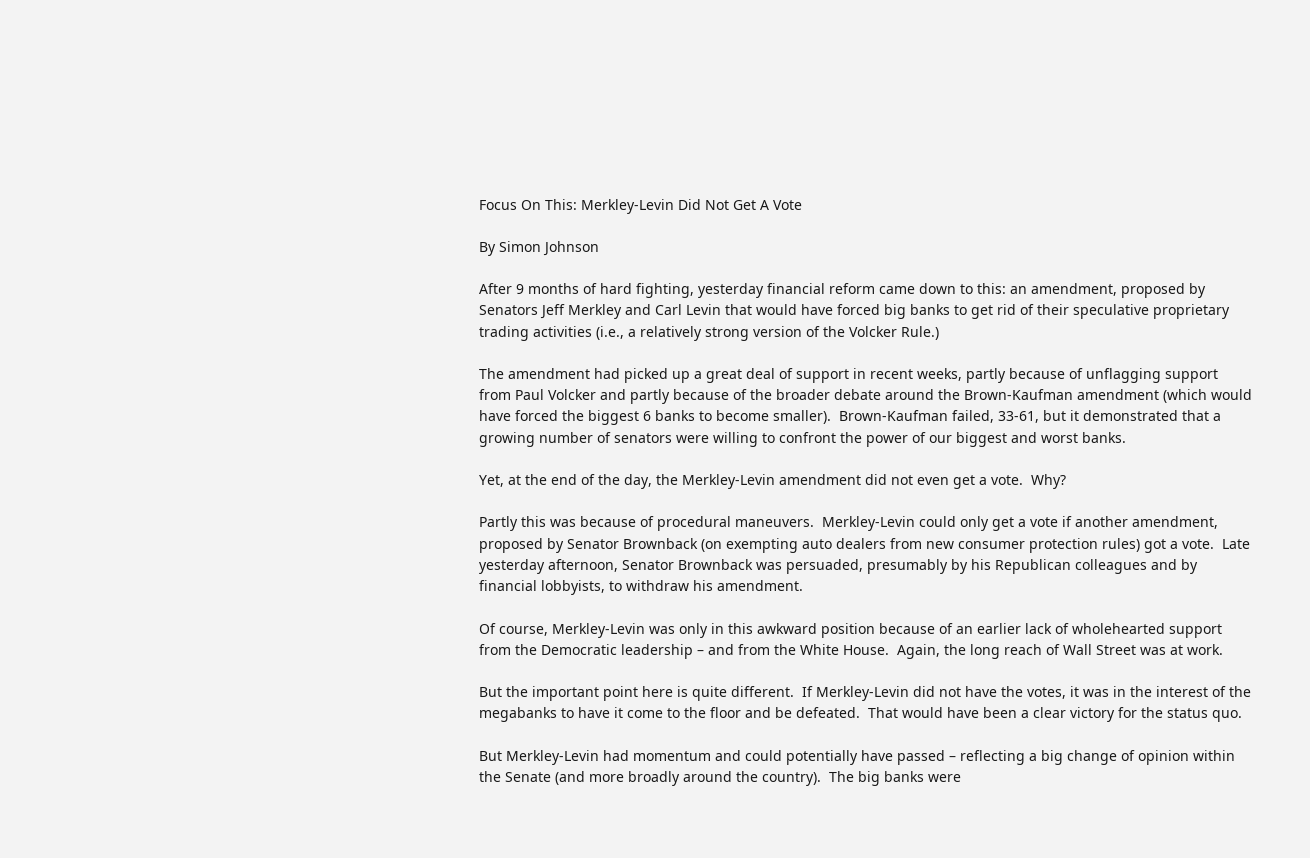Focus On This: Merkley-Levin Did Not Get A Vote

By Simon Johnson

After 9 months of hard fighting, yesterday financial reform came down to this: an amendment, proposed by Senators Jeff Merkley and Carl Levin that would have forced big banks to get rid of their speculative proprietary trading activities (i.e., a relatively strong version of the Volcker Rule.)

The amendment had picked up a great deal of support in recent weeks, partly because of unflagging support from Paul Volcker and partly because of the broader debate around the Brown-Kaufman amendment (which would have forced the biggest 6 banks to become smaller).  Brown-Kaufman failed, 33-61, but it demonstrated that a growing number of senators were willing to confront the power of our biggest and worst banks.

Yet, at the end of the day, the Merkley-Levin amendment did not even get a vote.  Why?

Partly this was because of procedural maneuvers.  Merkley-Levin could only get a vote if another amendment, proposed by Senator Brownback (on exempting auto dealers from new consumer protection rules) got a vote.  Late yesterday afternoon, Senator Brownback was persuaded, presumably by his Republican colleagues and by financial lobbyists, to withdraw his amendment.

Of course, Merkley-Levin was only in this awkward position because of an earlier lack of wholehearted support from the Democratic leadership – and from the White House.  Again, the long reach of Wall Street was at work.

But the important point here is quite different.  If Merkley-Levin did not have the votes, it was in the interest of the megabanks to have it come to the floor and be defeated.  That would have been a clear victory for the status quo.

But Merkley-Levin had momentum and could potentially have passed – reflecting a big change of opinion within the Senate (and more broadly around the country).  The big banks were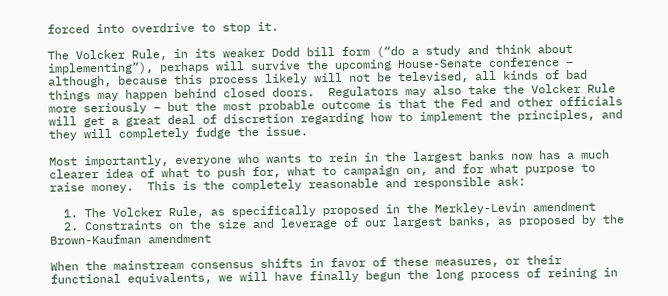forced into overdrive to stop it.

The Volcker Rule, in its weaker Dodd bill form (“do a study and think about implementing”), perhaps will survive the upcoming House-Senate conference – although, because this process likely will not be televised, all kinds of bad things may happen behind closed doors.  Regulators may also take the Volcker Rule more seriously – but the most probable outcome is that the Fed and other officials will get a great deal of discretion regarding how to implement the principles, and they will completely fudge the issue.

Most importantly, everyone who wants to rein in the largest banks now has a much clearer idea of what to push for, what to campaign on, and for what purpose to raise money.  This is the completely reasonable and responsible ask:

  1. The Volcker Rule, as specifically proposed in the Merkley-Levin amendment
  2. Constraints on the size and leverage of our largest banks, as proposed by the Brown-Kaufman amendment

When the mainstream consensus shifts in favor of these measures, or their functional equivalents, we will have finally begun the long process of reining in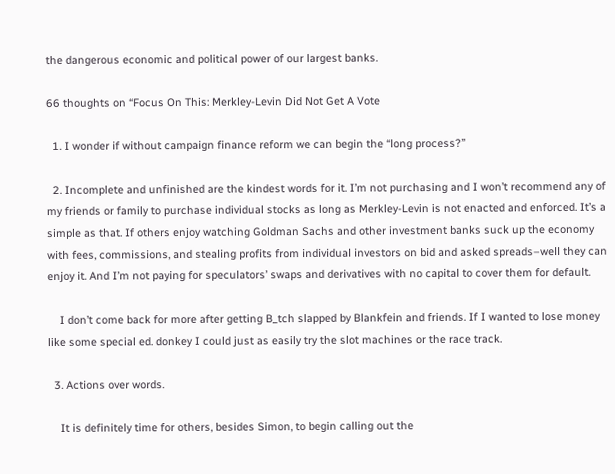the dangerous economic and political power of our largest banks.

66 thoughts on “Focus On This: Merkley-Levin Did Not Get A Vote

  1. I wonder if without campaign finance reform we can begin the “long process?”

  2. Incomplete and unfinished are the kindest words for it. I’m not purchasing and I won’t recommend any of my friends or family to purchase individual stocks as long as Merkley-Levin is not enacted and enforced. It’s a simple as that. If others enjoy watching Goldman Sachs and other investment banks suck up the economy with fees, commissions, and stealing profits from individual investors on bid and asked spreads–well they can enjoy it. And I’m not paying for speculators’ swaps and derivatives with no capital to cover them for default.

    I don’t come back for more after getting B_tch slapped by Blankfein and friends. If I wanted to lose money like some special ed. donkey I could just as easily try the slot machines or the race track.

  3. Actions over words.

    It is definitely time for others, besides Simon, to begin calling out the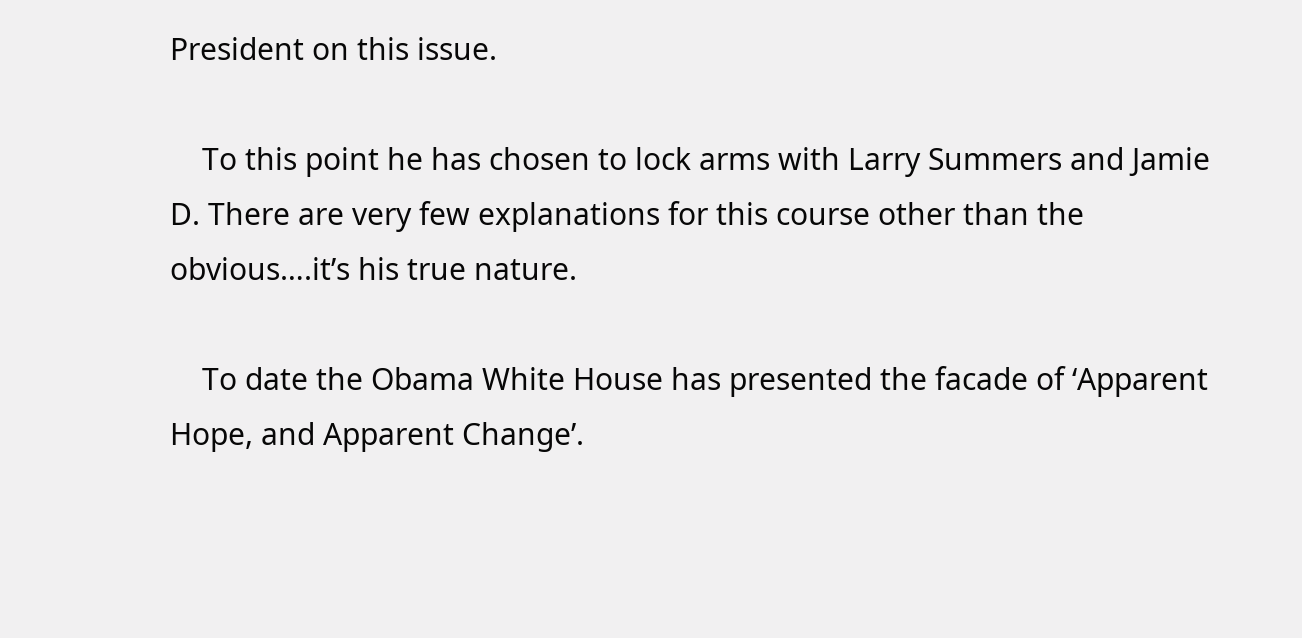President on this issue.

    To this point he has chosen to lock arms with Larry Summers and Jamie D. There are very few explanations for this course other than the obvious….it’s his true nature.

    To date the Obama White House has presented the facade of ‘Apparent Hope, and Apparent Change’.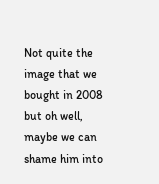Not quite the image that we bought in 2008 but oh well, maybe we can shame him into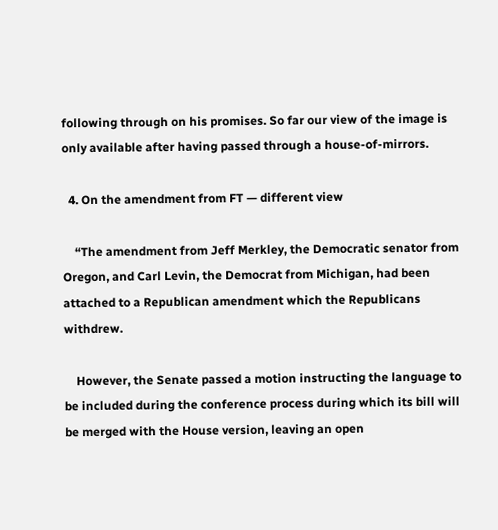following through on his promises. So far our view of the image is only available after having passed through a house-of-mirrors.

  4. On the amendment from FT — different view

    “The amendment from Jeff Merkley, the Democratic senator from Oregon, and Carl Levin, the Democrat from Michigan, had been attached to a Republican amendment which the Republicans withdrew.

    However, the Senate passed a motion instructing the language to be included during the conference process during which its bill will be merged with the House version, leaving an open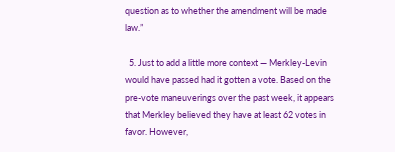question as to whether the amendment will be made law.”

  5. Just to add a little more context — Merkley-Levin would have passed had it gotten a vote. Based on the pre-vote maneuverings over the past week, it appears that Merkley believed they have at least 62 votes in favor. However,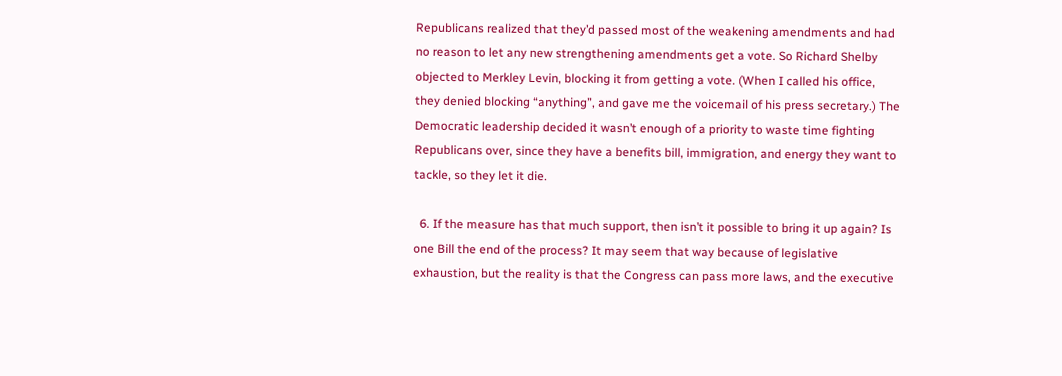Republicans realized that they’d passed most of the weakening amendments and had no reason to let any new strengthening amendments get a vote. So Richard Shelby objected to Merkley Levin, blocking it from getting a vote. (When I called his office, they denied blocking “anything”, and gave me the voicemail of his press secretary.) The Democratic leadership decided it wasn’t enough of a priority to waste time fighting Republicans over, since they have a benefits bill, immigration, and energy they want to tackle, so they let it die.

  6. If the measure has that much support, then isn’t it possible to bring it up again? Is one Bill the end of the process? It may seem that way because of legislative exhaustion, but the reality is that the Congress can pass more laws, and the executive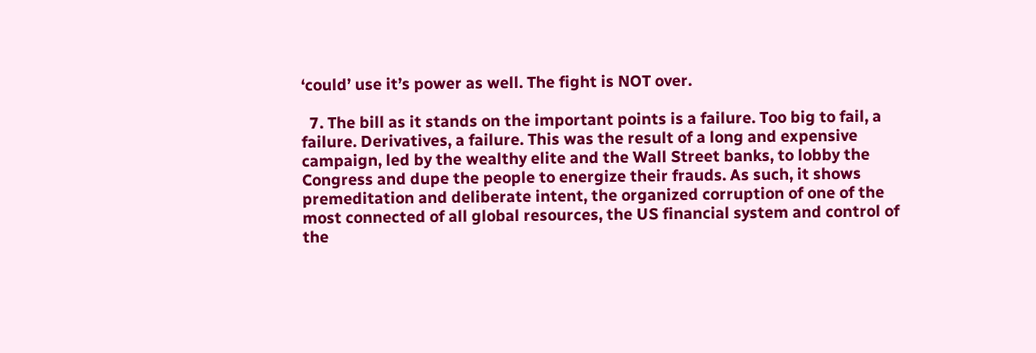‘could’ use it’s power as well. The fight is NOT over.

  7. The bill as it stands on the important points is a failure. Too big to fail, a failure. Derivatives, a failure. This was the result of a long and expensive campaign, led by the wealthy elite and the Wall Street banks, to lobby the Congress and dupe the people to energize their frauds. As such, it shows premeditation and deliberate intent, the organized corruption of one of the most connected of all global resources, the US financial system and control of the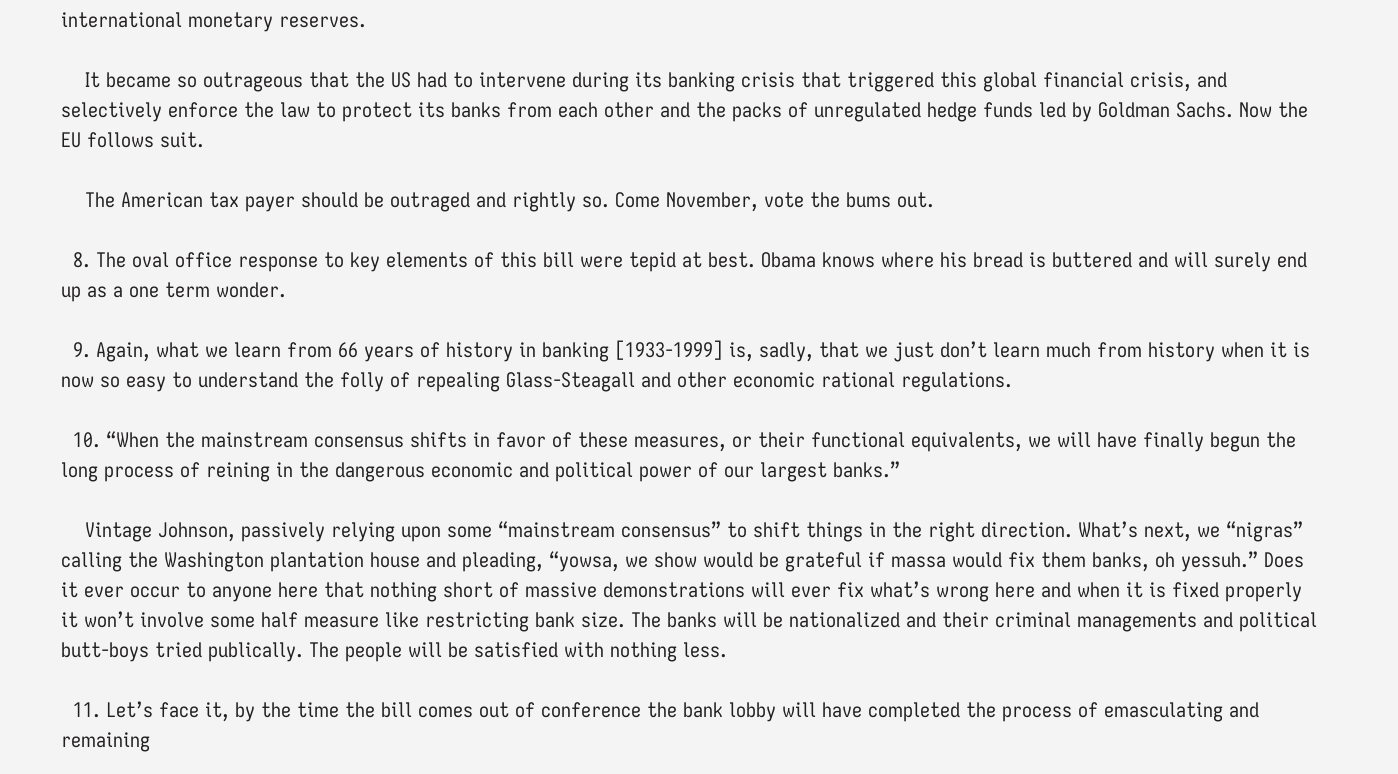international monetary reserves.

    It became so outrageous that the US had to intervene during its banking crisis that triggered this global financial crisis, and selectively enforce the law to protect its banks from each other and the packs of unregulated hedge funds led by Goldman Sachs. Now the EU follows suit.

    The American tax payer should be outraged and rightly so. Come November, vote the bums out.

  8. The oval office response to key elements of this bill were tepid at best. Obama knows where his bread is buttered and will surely end up as a one term wonder.

  9. Again, what we learn from 66 years of history in banking [1933-1999] is, sadly, that we just don’t learn much from history when it is now so easy to understand the folly of repealing Glass-Steagall and other economic rational regulations.

  10. “When the mainstream consensus shifts in favor of these measures, or their functional equivalents, we will have finally begun the long process of reining in the dangerous economic and political power of our largest banks.”

    Vintage Johnson, passively relying upon some “mainstream consensus” to shift things in the right direction. What’s next, we “nigras” calling the Washington plantation house and pleading, “yowsa, we show would be grateful if massa would fix them banks, oh yessuh.” Does it ever occur to anyone here that nothing short of massive demonstrations will ever fix what’s wrong here and when it is fixed properly it won’t involve some half measure like restricting bank size. The banks will be nationalized and their criminal managements and political butt-boys tried publically. The people will be satisfied with nothing less.

  11. Let’s face it, by the time the bill comes out of conference the bank lobby will have completed the process of emasculating and remaining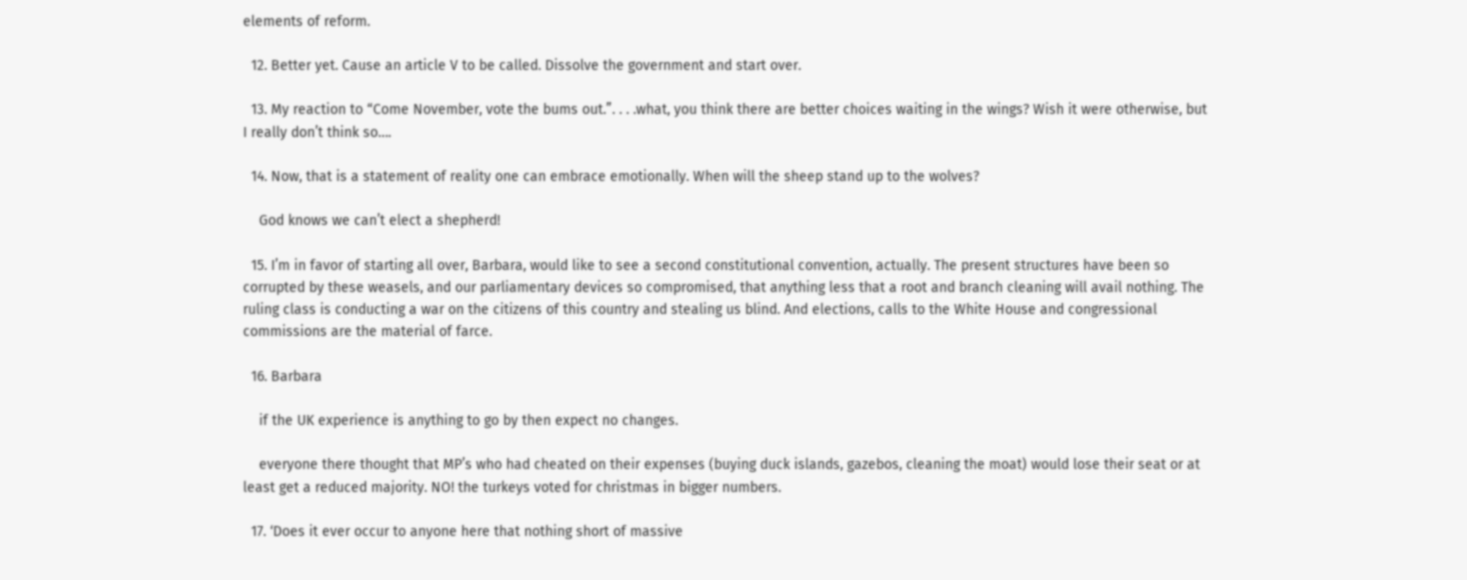elements of reform.

  12. Better yet. Cause an article V to be called. Dissolve the government and start over.

  13. My reaction to “Come November, vote the bums out.”. . . .what, you think there are better choices waiting in the wings? Wish it were otherwise, but I really don’t think so….

  14. Now, that is a statement of reality one can embrace emotionally. When will the sheep stand up to the wolves?

    God knows we can’t elect a shepherd!

  15. I’m in favor of starting all over, Barbara, would like to see a second constitutional convention, actually. The present structures have been so corrupted by these weasels, and our parliamentary devices so compromised, that anything less that a root and branch cleaning will avail nothing. The ruling class is conducting a war on the citizens of this country and stealing us blind. And elections, calls to the White House and congressional commissions are the material of farce.

  16. Barbara

    if the UK experience is anything to go by then expect no changes.

    everyone there thought that MP’s who had cheated on their expenses (buying duck islands, gazebos, cleaning the moat) would lose their seat or at least get a reduced majority. NO! the turkeys voted for christmas in bigger numbers.

  17. ‘Does it ever occur to anyone here that nothing short of massive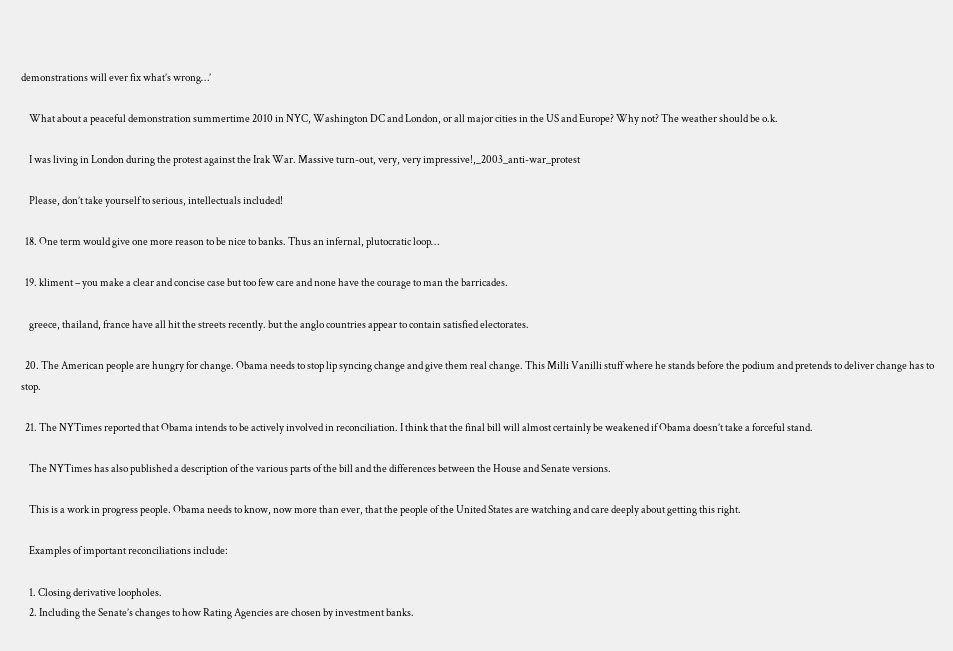demonstrations will ever fix what’s wrong…’

    What about a peaceful demonstration summertime 2010 in NYC, Washington DC and London, or all major cities in the US and Europe? Why not? The weather should be o.k.

    I was living in London during the protest against the Irak War. Massive turn-out, very, very impressive!,_2003_anti-war_protest

    Please, don’t take yourself to serious, intellectuals included!

  18. One term would give one more reason to be nice to banks. Thus an infernal, plutocratic loop…

  19. kliment – you make a clear and concise case but too few care and none have the courage to man the barricades.

    greece, thailand, france have all hit the streets recently. but the anglo countries appear to contain satisfied electorates.

  20. The American people are hungry for change. Obama needs to stop lip syncing change and give them real change. This Milli Vanilli stuff where he stands before the podium and pretends to deliver change has to stop.

  21. The NYTimes reported that Obama intends to be actively involved in reconciliation. I think that the final bill will almost certainly be weakened if Obama doesn’t take a forceful stand.

    The NYTimes has also published a description of the various parts of the bill and the differences between the House and Senate versions.

    This is a work in progress people. Obama needs to know, now more than ever, that the people of the United States are watching and care deeply about getting this right.

    Examples of important reconciliations include:

    1. Closing derivative loopholes.
    2. Including the Senate’s changes to how Rating Agencies are chosen by investment banks.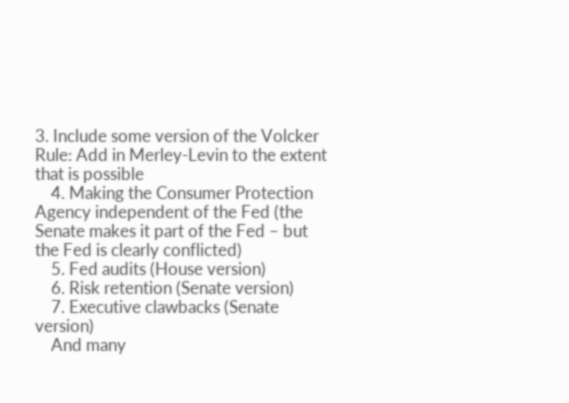3. Include some version of the Volcker Rule: Add in Merley-Levin to the extent that is possible
    4. Making the Consumer Protection Agency independent of the Fed (the Senate makes it part of the Fed – but the Fed is clearly conflicted)
    5. Fed audits (House version)
    6. Risk retention (Senate version)
    7. Executive clawbacks (Senate version)
    And many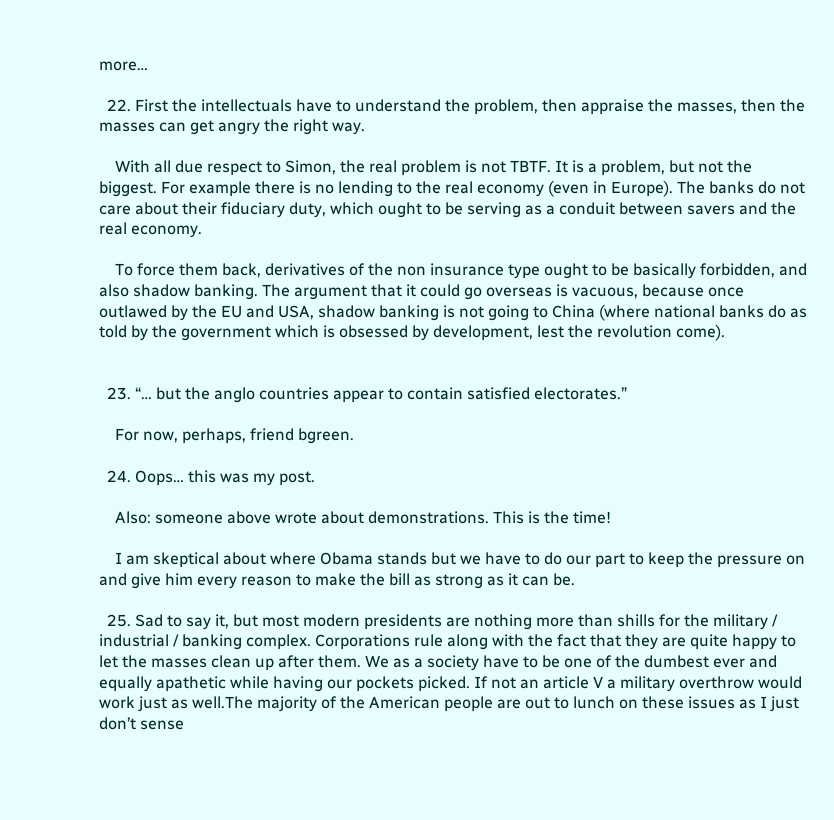more…

  22. First the intellectuals have to understand the problem, then appraise the masses, then the masses can get angry the right way.

    With all due respect to Simon, the real problem is not TBTF. It is a problem, but not the biggest. For example there is no lending to the real economy (even in Europe). The banks do not care about their fiduciary duty, which ought to be serving as a conduit between savers and the real economy.

    To force them back, derivatives of the non insurance type ought to be basically forbidden, and also shadow banking. The argument that it could go overseas is vacuous, because once outlawed by the EU and USA, shadow banking is not going to China (where national banks do as told by the government which is obsessed by development, lest the revolution come).


  23. “… but the anglo countries appear to contain satisfied electorates.”

    For now, perhaps, friend bgreen.

  24. Oops… this was my post.

    Also: someone above wrote about demonstrations. This is the time!

    I am skeptical about where Obama stands but we have to do our part to keep the pressure on and give him every reason to make the bill as strong as it can be.

  25. Sad to say it, but most modern presidents are nothing more than shills for the military / industrial / banking complex. Corporations rule along with the fact that they are quite happy to let the masses clean up after them. We as a society have to be one of the dumbest ever and equally apathetic while having our pockets picked. If not an article V a military overthrow would work just as well.The majority of the American people are out to lunch on these issues as I just don’t sense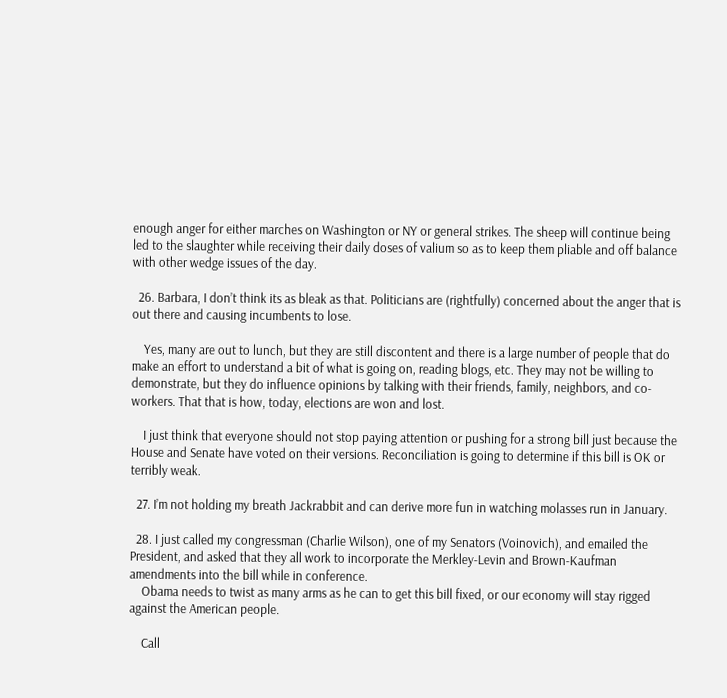enough anger for either marches on Washington or NY or general strikes. The sheep will continue being led to the slaughter while receiving their daily doses of valium so as to keep them pliable and off balance with other wedge issues of the day.

  26. Barbara, I don’t think its as bleak as that. Politicians are (rightfully) concerned about the anger that is out there and causing incumbents to lose.

    Yes, many are out to lunch, but they are still discontent and there is a large number of people that do make an effort to understand a bit of what is going on, reading blogs, etc. They may not be willing to demonstrate, but they do influence opinions by talking with their friends, family, neighbors, and co-workers. That that is how, today, elections are won and lost.

    I just think that everyone should not stop paying attention or pushing for a strong bill just because the House and Senate have voted on their versions. Reconciliation is going to determine if this bill is OK or terribly weak.

  27. I’m not holding my breath Jackrabbit and can derive more fun in watching molasses run in January.

  28. I just called my congressman (Charlie Wilson), one of my Senators (Voinovich), and emailed the President, and asked that they all work to incorporate the Merkley-Levin and Brown-Kaufman amendments into the bill while in conference.
    Obama needs to twist as many arms as he can to get this bill fixed, or our economy will stay rigged against the American people.

    Call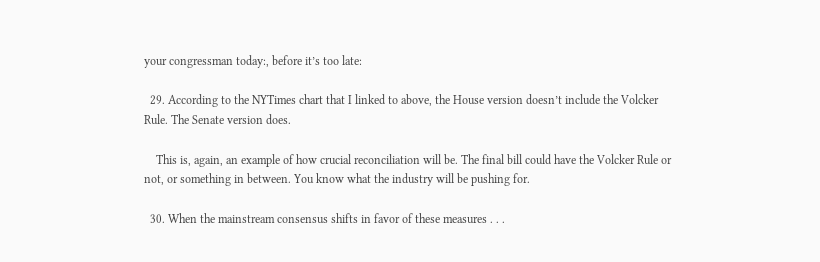your congressman today:, before it’s too late:

  29. According to the NYTimes chart that I linked to above, the House version doesn’t include the Volcker Rule. The Senate version does.

    This is, again, an example of how crucial reconciliation will be. The final bill could have the Volcker Rule or not, or something in between. You know what the industry will be pushing for.

  30. When the mainstream consensus shifts in favor of these measures . . .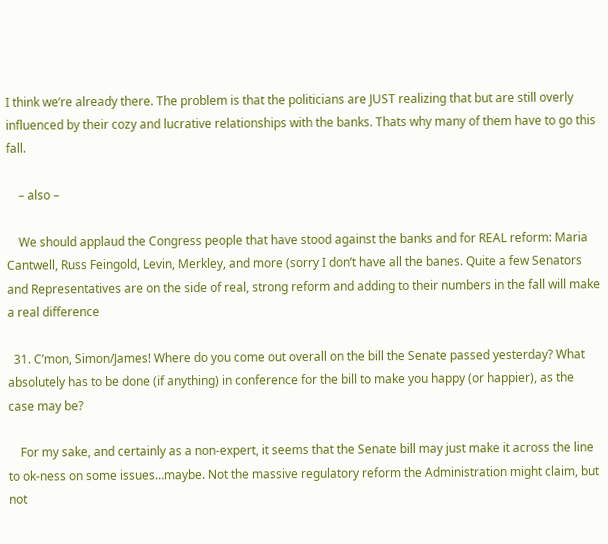I think we’re already there. The problem is that the politicians are JUST realizing that but are still overly influenced by their cozy and lucrative relationships with the banks. Thats why many of them have to go this fall.

    – also –

    We should applaud the Congress people that have stood against the banks and for REAL reform: Maria Cantwell, Russ Feingold, Levin, Merkley, and more (sorry I don’t have all the banes. Quite a few Senators and Representatives are on the side of real, strong reform and adding to their numbers in the fall will make a real difference

  31. C’mon, Simon/James! Where do you come out overall on the bill the Senate passed yesterday? What absolutely has to be done (if anything) in conference for the bill to make you happy (or happier), as the case may be?

    For my sake, and certainly as a non-expert, it seems that the Senate bill may just make it across the line to ok-ness on some issues…maybe. Not the massive regulatory reform the Administration might claim, but not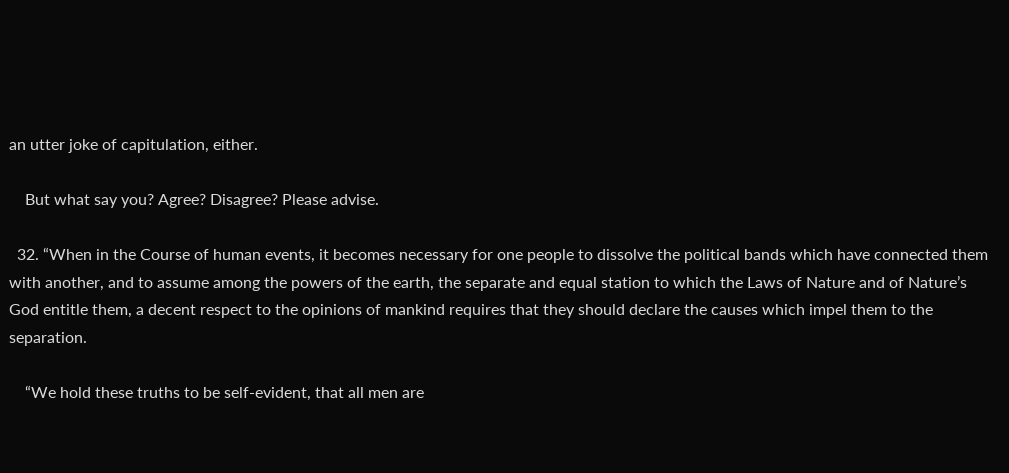an utter joke of capitulation, either.

    But what say you? Agree? Disagree? Please advise.

  32. “When in the Course of human events, it becomes necessary for one people to dissolve the political bands which have connected them with another, and to assume among the powers of the earth, the separate and equal station to which the Laws of Nature and of Nature’s God entitle them, a decent respect to the opinions of mankind requires that they should declare the causes which impel them to the separation.

    “We hold these truths to be self-evident, that all men are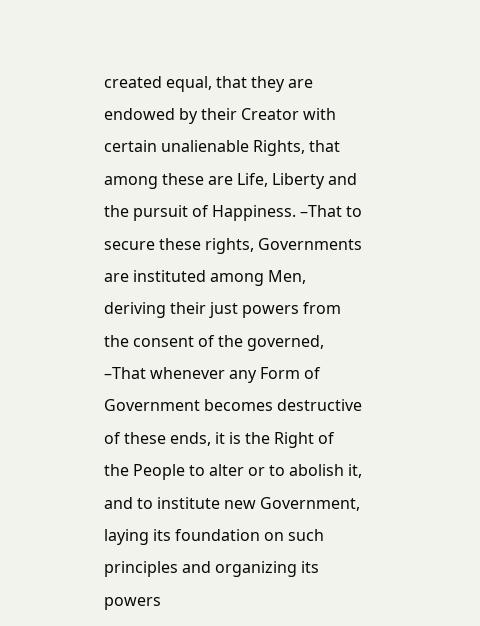created equal, that they are endowed by their Creator with certain unalienable Rights, that among these are Life, Liberty and the pursuit of Happiness. –That to secure these rights, Governments are instituted among Men, deriving their just powers from the consent of the governed, –That whenever any Form of Government becomes destructive of these ends, it is the Right of the People to alter or to abolish it, and to institute new Government, laying its foundation on such principles and organizing its powers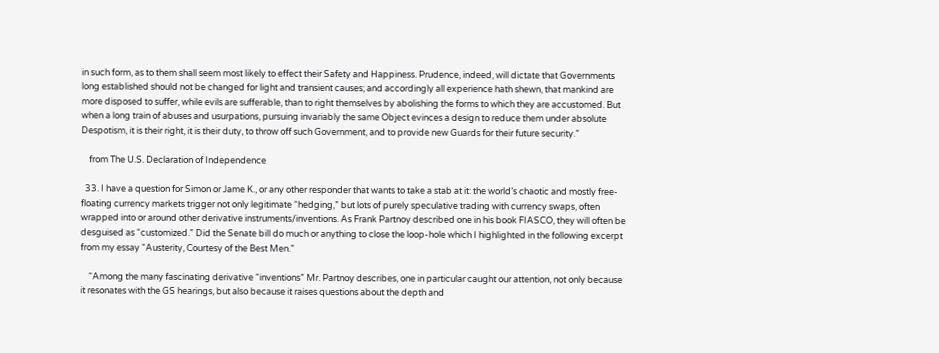in such form, as to them shall seem most likely to effect their Safety and Happiness. Prudence, indeed, will dictate that Governments long established should not be changed for light and transient causes; and accordingly all experience hath shewn, that mankind are more disposed to suffer, while evils are sufferable, than to right themselves by abolishing the forms to which they are accustomed. But when a long train of abuses and usurpations, pursuing invariably the same Object evinces a design to reduce them under absolute Despotism, it is their right, it is their duty, to throw off such Government, and to provide new Guards for their future security.”

    from The U.S. Declaration of Independence

  33. I have a question for Simon or Jame K., or any other responder that wants to take a stab at it: the world’s chaotic and mostly free-floating currency markets trigger not only legitimate “hedging,” but lots of purely speculative trading with currency swaps, often wrapped into or around other derivative instruments/inventions. As Frank Partnoy described one in his book FIASCO, they will often be desguised as “customized.” Did the Senate bill do much or anything to close the loop-hole which I highlighted in the following excerpt from my essay “Austerity, Courtesy of the Best Men.”

    “Among the many fascinating derivative “inventions” Mr. Partnoy describes, one in particular caught our attention, not only because it resonates with the GS hearings, but also because it raises questions about the depth and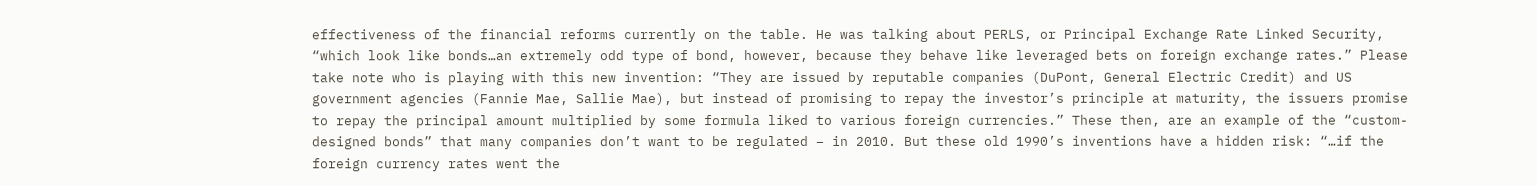effectiveness of the financial reforms currently on the table. He was talking about PERLS, or Principal Exchange Rate Linked Security, “which look like bonds…an extremely odd type of bond, however, because they behave like leveraged bets on foreign exchange rates.” Please take note who is playing with this new invention: “They are issued by reputable companies (DuPont, General Electric Credit) and US government agencies (Fannie Mae, Sallie Mae), but instead of promising to repay the investor’s principle at maturity, the issuers promise to repay the principal amount multiplied by some formula liked to various foreign currencies.” These then, are an example of the “custom-designed bonds” that many companies don’t want to be regulated – in 2010. But these old 1990’s inventions have a hidden risk: “…if the foreign currency rates went the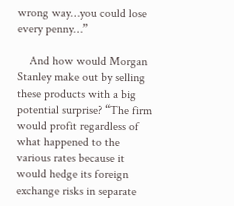wrong way…you could lose every penny…”

    And how would Morgan Stanley make out by selling these products with a big potential surprise? “The firm would profit regardless of what happened to the various rates because it would hedge its foreign exchange risks in separate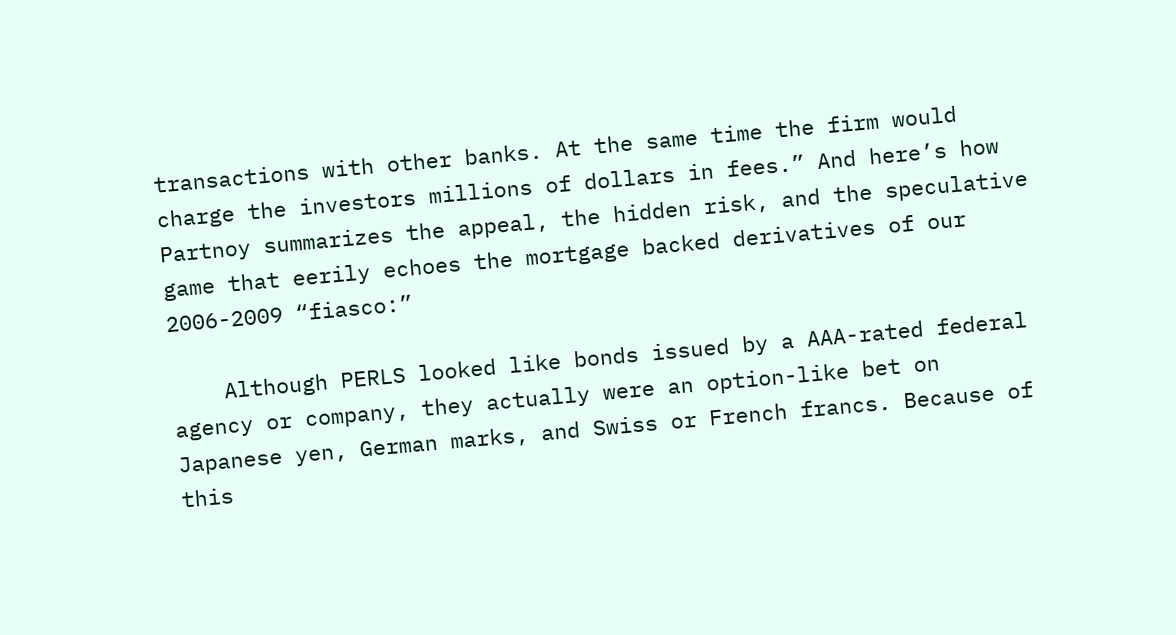transactions with other banks. At the same time the firm would charge the investors millions of dollars in fees.” And here’s how Partnoy summarizes the appeal, the hidden risk, and the speculative game that eerily echoes the mortgage backed derivatives of our 2006-2009 “fiasco:”

    Although PERLS looked like bonds issued by a AAA-rated federal agency or company, they actually were an option-like bet on Japanese yen, German marks, and Swiss or French francs. Because of this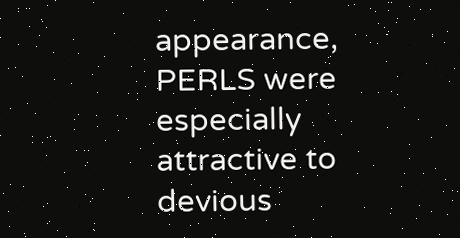appearance, PERLS were especially attractive to devious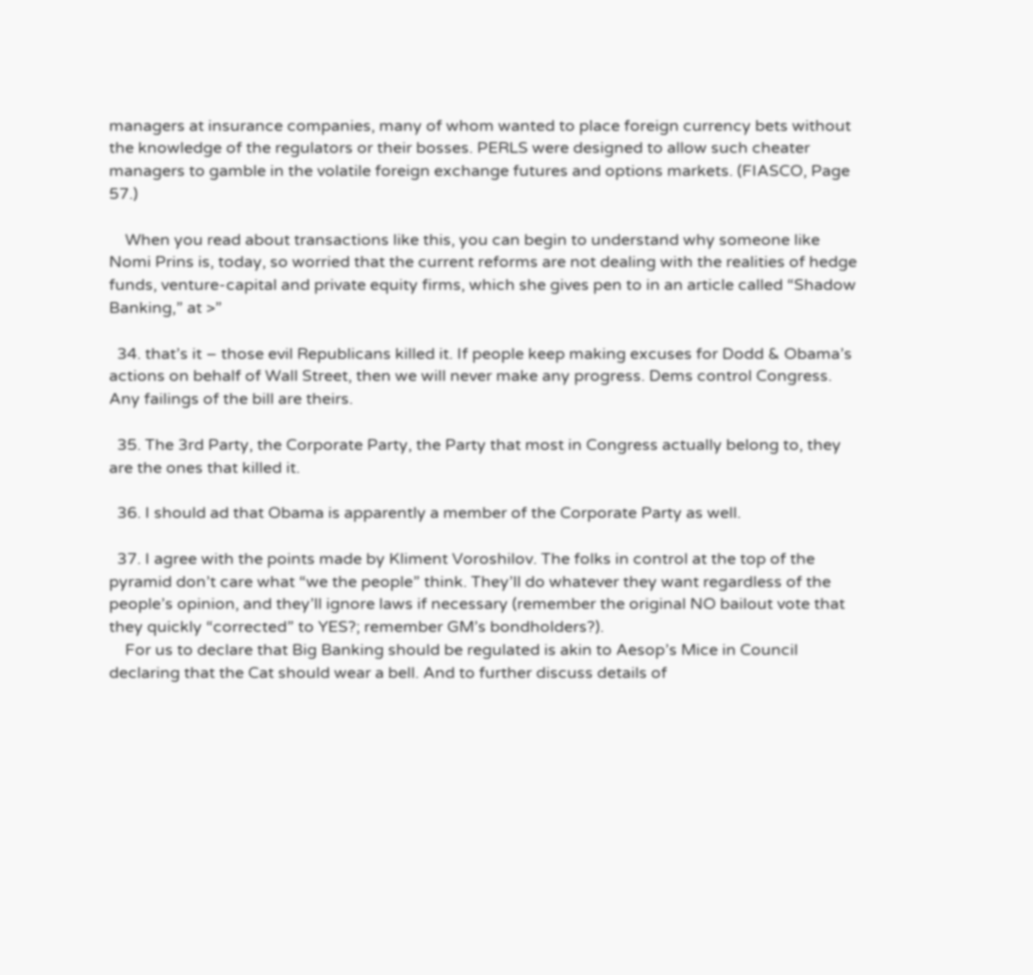managers at insurance companies, many of whom wanted to place foreign currency bets without the knowledge of the regulators or their bosses. PERLS were designed to allow such cheater managers to gamble in the volatile foreign exchange futures and options markets. (FIASCO, Page 57.)

    When you read about transactions like this, you can begin to understand why someone like Nomi Prins is, today, so worried that the current reforms are not dealing with the realities of hedge funds, venture-capital and private equity firms, which she gives pen to in an article called “Shadow Banking,” at >”

  34. that’s it – those evil Republicans killed it. If people keep making excuses for Dodd & Obama’s actions on behalf of Wall Street, then we will never make any progress. Dems control Congress. Any failings of the bill are theirs.

  35. The 3rd Party, the Corporate Party, the Party that most in Congress actually belong to, they are the ones that killed it.

  36. I should ad that Obama is apparently a member of the Corporate Party as well.

  37. I agree with the points made by Kliment Voroshilov. The folks in control at the top of the pyramid don’t care what “we the people” think. They’ll do whatever they want regardless of the people’s opinion, and they’ll ignore laws if necessary (remember the original NO bailout vote that they quickly “corrected” to YES?; remember GM’s bondholders?).
    For us to declare that Big Banking should be regulated is akin to Aesop’s Mice in Council declaring that the Cat should wear a bell. And to further discuss details of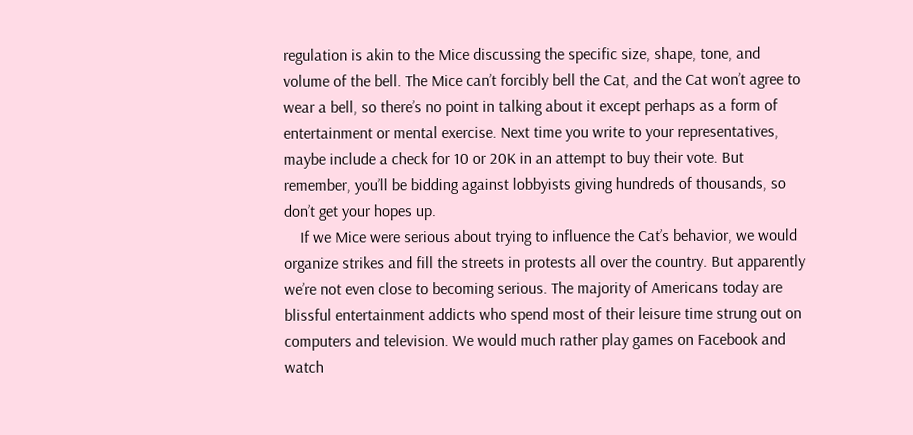regulation is akin to the Mice discussing the specific size, shape, tone, and volume of the bell. The Mice can’t forcibly bell the Cat, and the Cat won’t agree to wear a bell, so there’s no point in talking about it except perhaps as a form of entertainment or mental exercise. Next time you write to your representatives, maybe include a check for 10 or 20K in an attempt to buy their vote. But remember, you’ll be bidding against lobbyists giving hundreds of thousands, so don’t get your hopes up.
    If we Mice were serious about trying to influence the Cat’s behavior, we would organize strikes and fill the streets in protests all over the country. But apparently we’re not even close to becoming serious. The majority of Americans today are blissful entertainment addicts who spend most of their leisure time strung out on computers and television. We would much rather play games on Facebook and watch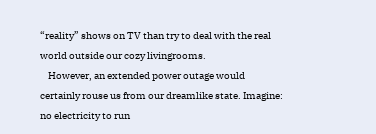“reality” shows on TV than try to deal with the real world outside our cozy livingrooms.
    However, an extended power outage would certainly rouse us from our dreamlike state. Imagine: no electricity to run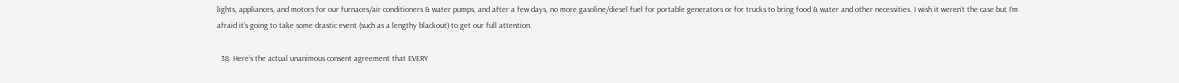lights, appliances, and motors for our furnaces/air conditioners & water pumps, and after a few days, no more gasoline/diesel fuel for portable generators or for trucks to bring food & water and other necessities. I wish it weren’t the case but I’m afraid it’s going to take some drastic event (such as a lengthy blackout) to get our full attention.

  38. Here’s the actual unanimous consent agreement that EVERY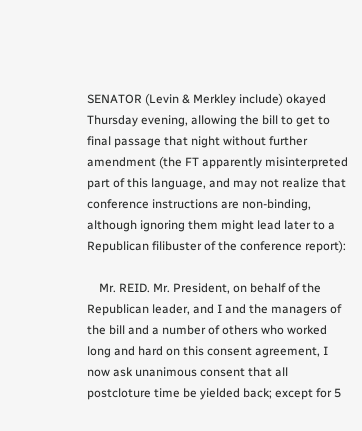SENATOR (Levin & Merkley include) okayed Thursday evening, allowing the bill to get to final passage that night without further amendment (the FT apparently misinterpreted part of this language, and may not realize that conference instructions are non-binding, although ignoring them might lead later to a Republican filibuster of the conference report):

    Mr. REID. Mr. President, on behalf of the Republican leader, and I and the managers of the bill and a number of others who worked long and hard on this consent agreement, I now ask unanimous consent that all postcloture time be yielded back; except for 5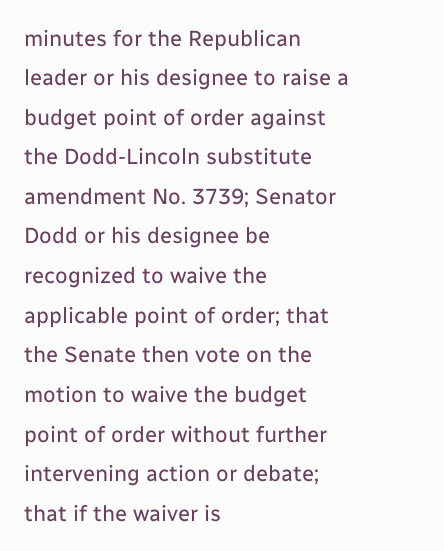minutes for the Republican leader or his designee to raise a budget point of order against the Dodd-Lincoln substitute amendment No. 3739; Senator Dodd or his designee be recognized to waive the applicable point of order; that the Senate then vote on the motion to waive the budget point of order without further intervening action or debate; that if the waiver is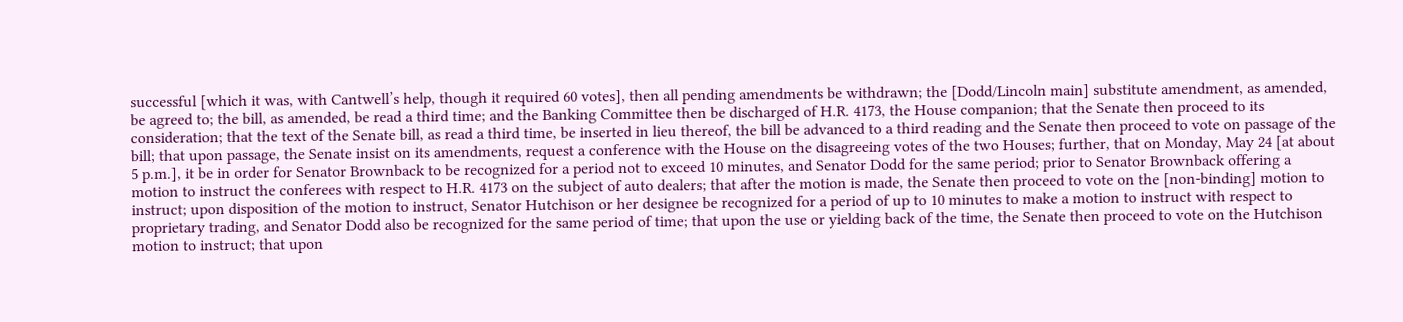successful [which it was, with Cantwell’s help, though it required 60 votes], then all pending amendments be withdrawn; the [Dodd/Lincoln main] substitute amendment, as amended, be agreed to; the bill, as amended, be read a third time; and the Banking Committee then be discharged of H.R. 4173, the House companion; that the Senate then proceed to its consideration; that the text of the Senate bill, as read a third time, be inserted in lieu thereof, the bill be advanced to a third reading and the Senate then proceed to vote on passage of the bill; that upon passage, the Senate insist on its amendments, request a conference with the House on the disagreeing votes of the two Houses; further, that on Monday, May 24 [at about 5 p.m.], it be in order for Senator Brownback to be recognized for a period not to exceed 10 minutes, and Senator Dodd for the same period; prior to Senator Brownback offering a motion to instruct the conferees with respect to H.R. 4173 on the subject of auto dealers; that after the motion is made, the Senate then proceed to vote on the [non-binding] motion to instruct; upon disposition of the motion to instruct, Senator Hutchison or her designee be recognized for a period of up to 10 minutes to make a motion to instruct with respect to proprietary trading, and Senator Dodd also be recognized for the same period of time; that upon the use or yielding back of the time, the Senate then proceed to vote on the Hutchison motion to instruct; that upon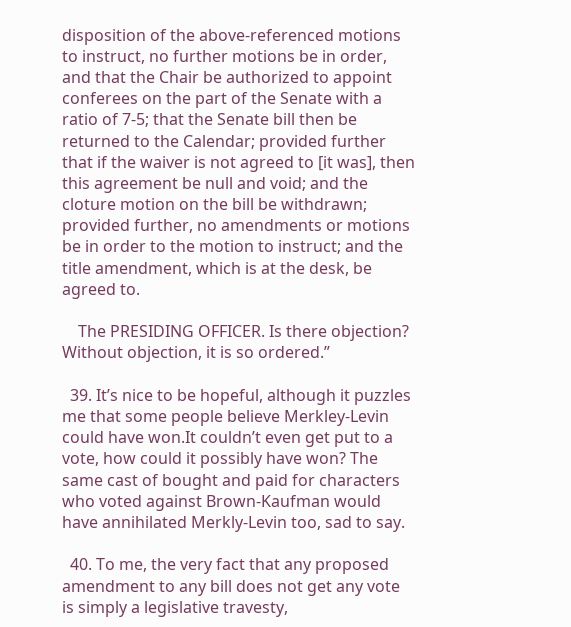disposition of the above-referenced motions to instruct, no further motions be in order, and that the Chair be authorized to appoint conferees on the part of the Senate with a ratio of 7-5; that the Senate bill then be returned to the Calendar; provided further that if the waiver is not agreed to [it was], then this agreement be null and void; and the cloture motion on the bill be withdrawn; provided further, no amendments or motions be in order to the motion to instruct; and the title amendment, which is at the desk, be agreed to.

    The PRESIDING OFFICER. Is there objection? Without objection, it is so ordered.”

  39. It’s nice to be hopeful, although it puzzles me that some people believe Merkley-Levin could have won.It couldn’t even get put to a vote, how could it possibly have won? The same cast of bought and paid for characters who voted against Brown-Kaufman would have annihilated Merkly-Levin too, sad to say.

  40. To me, the very fact that any proposed amendment to any bill does not get any vote is simply a legislative travesty,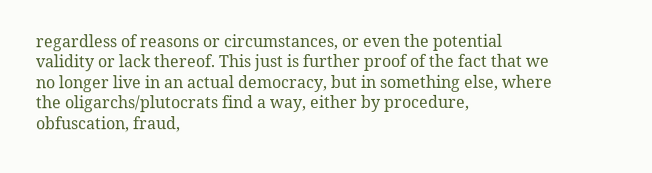regardless of reasons or circumstances, or even the potential validity or lack thereof. This just is further proof of the fact that we no longer live in an actual democracy, but in something else, where the oligarchs/plutocrats find a way, either by procedure, obfuscation, fraud,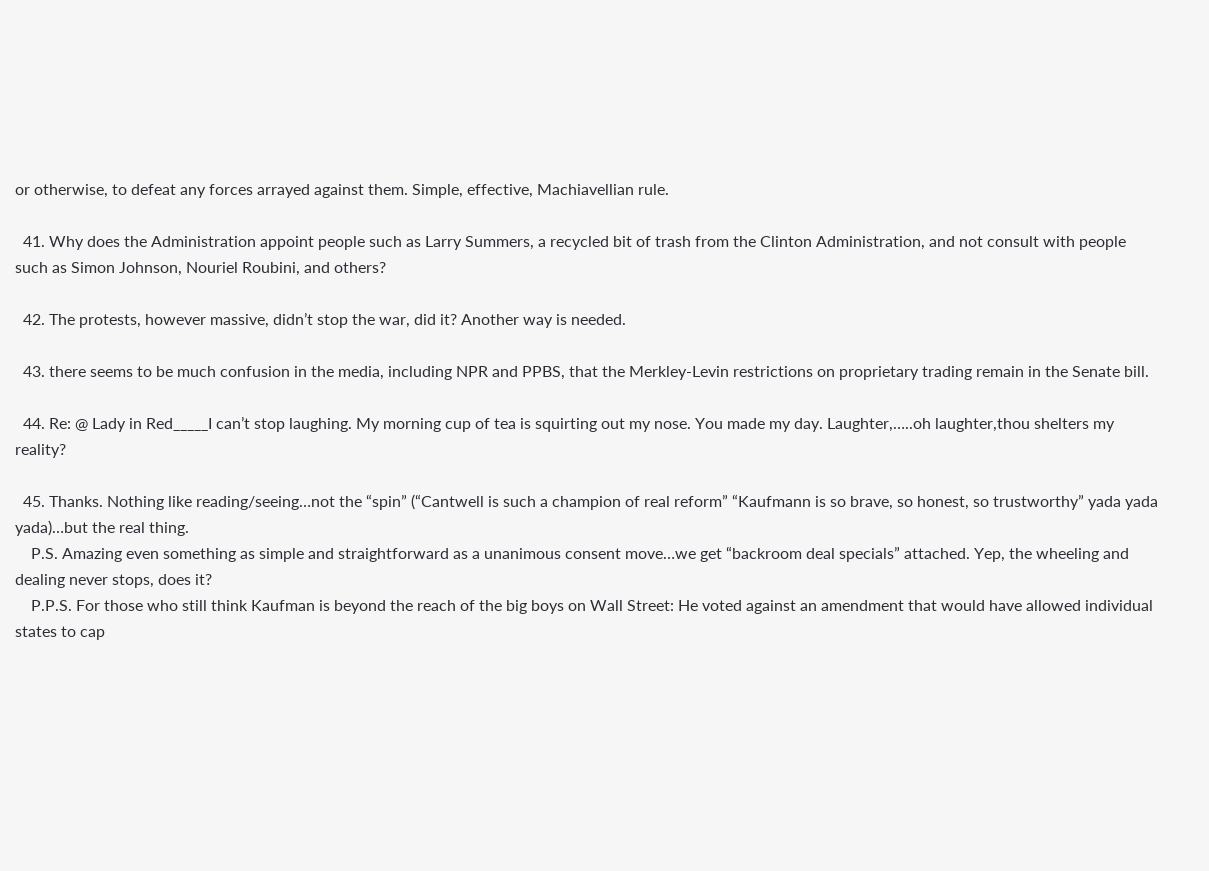or otherwise, to defeat any forces arrayed against them. Simple, effective, Machiavellian rule.

  41. Why does the Administration appoint people such as Larry Summers, a recycled bit of trash from the Clinton Administration, and not consult with people such as Simon Johnson, Nouriel Roubini, and others?

  42. The protests, however massive, didn’t stop the war, did it? Another way is needed.

  43. there seems to be much confusion in the media, including NPR and PPBS, that the Merkley-Levin restrictions on proprietary trading remain in the Senate bill.

  44. Re: @ Lady in Red_____I can’t stop laughing. My morning cup of tea is squirting out my nose. You made my day. Laughter,…..oh laughter,thou shelters my reality?

  45. Thanks. Nothing like reading/seeing…not the “spin” (“Cantwell is such a champion of real reform” “Kaufmann is so brave, so honest, so trustworthy” yada yada yada)…but the real thing.
    P.S. Amazing even something as simple and straightforward as a unanimous consent move…we get “backroom deal specials” attached. Yep, the wheeling and dealing never stops, does it?
    P.P.S. For those who still think Kaufman is beyond the reach of the big boys on Wall Street: He voted against an amendment that would have allowed individual states to cap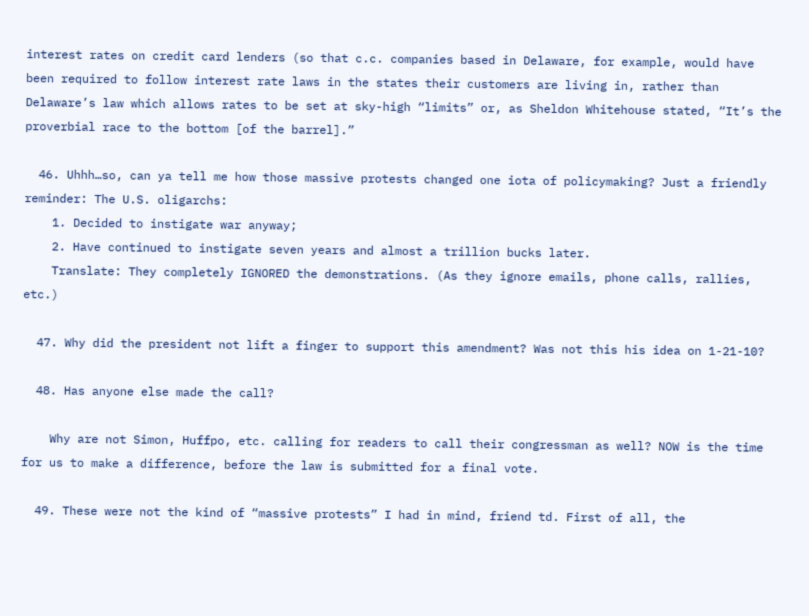interest rates on credit card lenders (so that c.c. companies based in Delaware, for example, would have been required to follow interest rate laws in the states their customers are living in, rather than Delaware’s law which allows rates to be set at sky-high “limits” or, as Sheldon Whitehouse stated, “It’s the proverbial race to the bottom [of the barrel].”

  46. Uhhh…so, can ya tell me how those massive protests changed one iota of policymaking? Just a friendly reminder: The U.S. oligarchs:
    1. Decided to instigate war anyway;
    2. Have continued to instigate seven years and almost a trillion bucks later.
    Translate: They completely IGNORED the demonstrations. (As they ignore emails, phone calls, rallies, etc.)

  47. Why did the president not lift a finger to support this amendment? Was not this his idea on 1-21-10?

  48. Has anyone else made the call?

    Why are not Simon, Huffpo, etc. calling for readers to call their congressman as well? NOW is the time for us to make a difference, before the law is submitted for a final vote.

  49. These were not the kind of “massive protests” I had in mind, friend td. First of all, the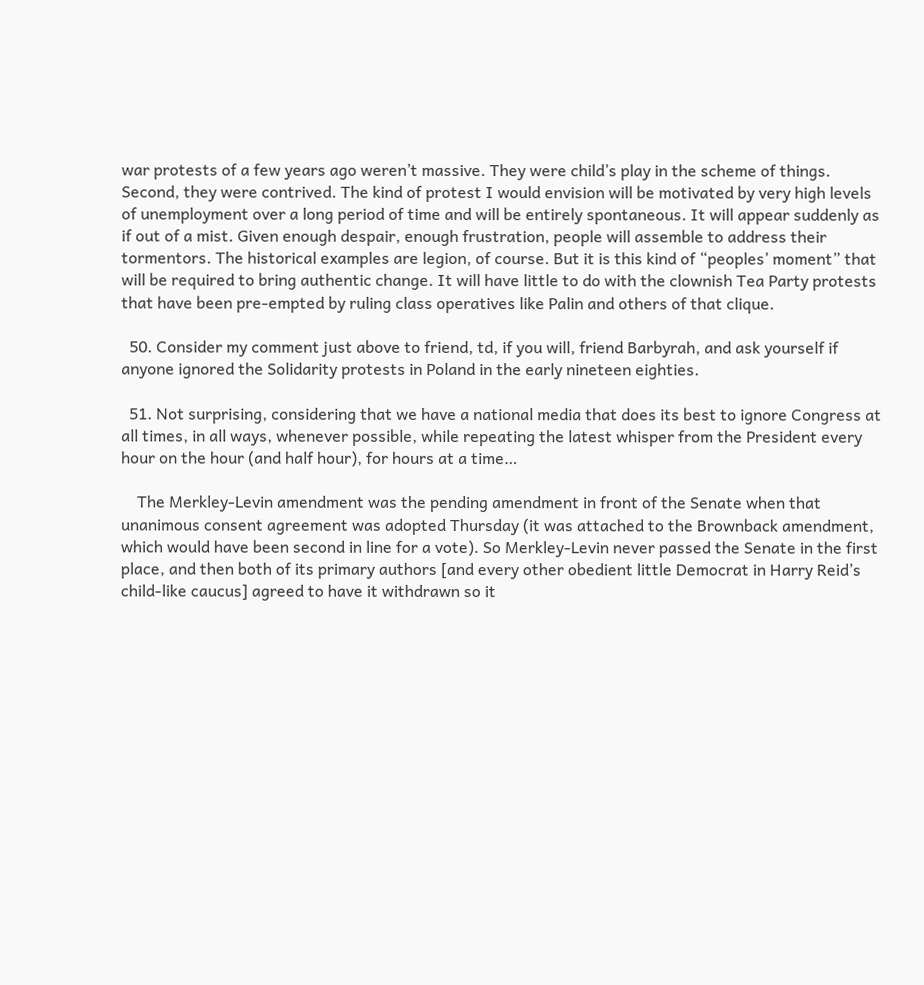war protests of a few years ago weren’t massive. They were child’s play in the scheme of things. Second, they were contrived. The kind of protest I would envision will be motivated by very high levels of unemployment over a long period of time and will be entirely spontaneous. It will appear suddenly as if out of a mist. Given enough despair, enough frustration, people will assemble to address their tormentors. The historical examples are legion, of course. But it is this kind of “peoples’ moment” that will be required to bring authentic change. It will have little to do with the clownish Tea Party protests that have been pre-empted by ruling class operatives like Palin and others of that clique.

  50. Consider my comment just above to friend, td, if you will, friend Barbyrah, and ask yourself if anyone ignored the Solidarity protests in Poland in the early nineteen eighties.

  51. Not surprising, considering that we have a national media that does its best to ignore Congress at all times, in all ways, whenever possible, while repeating the latest whisper from the President every hour on the hour (and half hour), for hours at a time…

    The Merkley-Levin amendment was the pending amendment in front of the Senate when that unanimous consent agreement was adopted Thursday (it was attached to the Brownback amendment, which would have been second in line for a vote). So Merkley-Levin never passed the Senate in the first place, and then both of its primary authors [and every other obedient little Democrat in Harry Reid’s child-like caucus] agreed to have it withdrawn so it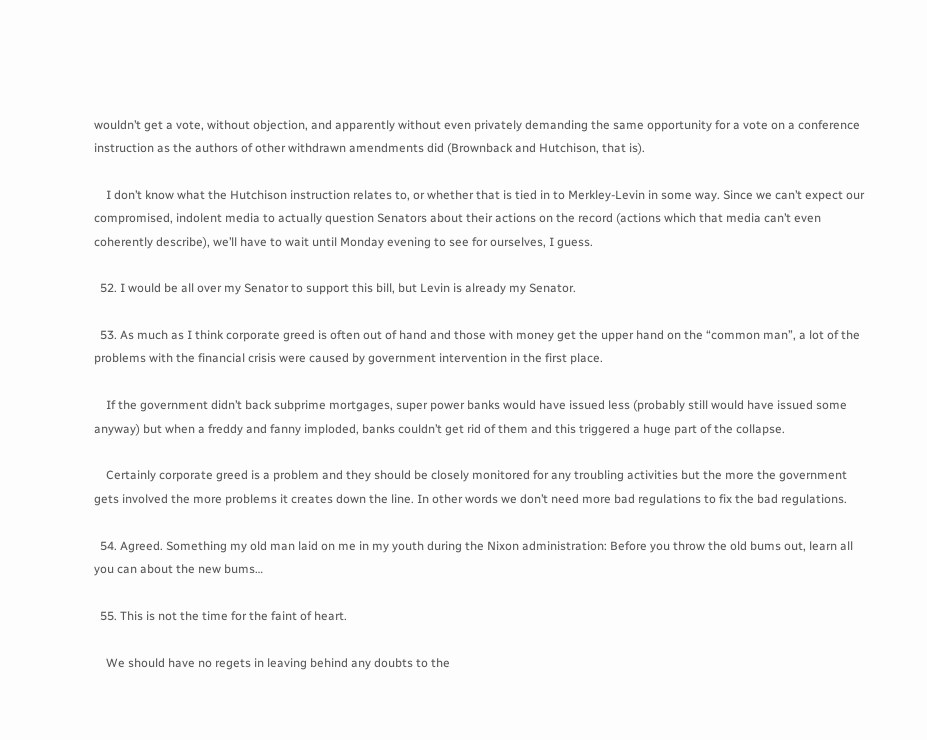wouldn’t get a vote, without objection, and apparently without even privately demanding the same opportunity for a vote on a conference instruction as the authors of other withdrawn amendments did (Brownback and Hutchison, that is).

    I don’t know what the Hutchison instruction relates to, or whether that is tied in to Merkley-Levin in some way. Since we can’t expect our compromised, indolent media to actually question Senators about their actions on the record (actions which that media can’t even coherently describe), we’ll have to wait until Monday evening to see for ourselves, I guess.

  52. I would be all over my Senator to support this bill, but Levin is already my Senator.

  53. As much as I think corporate greed is often out of hand and those with money get the upper hand on the “common man”, a lot of the problems with the financial crisis were caused by government intervention in the first place.

    If the government didn’t back subprime mortgages, super power banks would have issued less (probably still would have issued some anyway) but when a freddy and fanny imploded, banks couldn’t get rid of them and this triggered a huge part of the collapse.

    Certainly corporate greed is a problem and they should be closely monitored for any troubling activities but the more the government gets involved the more problems it creates down the line. In other words we don’t need more bad regulations to fix the bad regulations.

  54. Agreed. Something my old man laid on me in my youth during the Nixon administration: Before you throw the old bums out, learn all you can about the new bums…

  55. This is not the time for the faint of heart.

    We should have no regets in leaving behind any doubts to the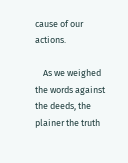cause of our actions.

    As we weighed the words against the deeds, the plainer the truth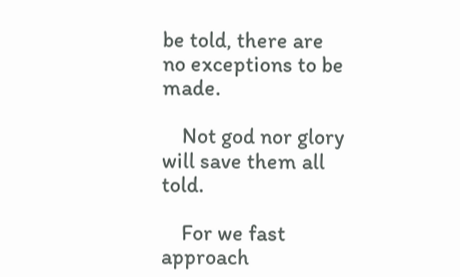be told, there are no exceptions to be made.

    Not god nor glory will save them all told.

    For we fast approach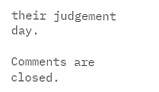their judgement day.

Comments are closed.